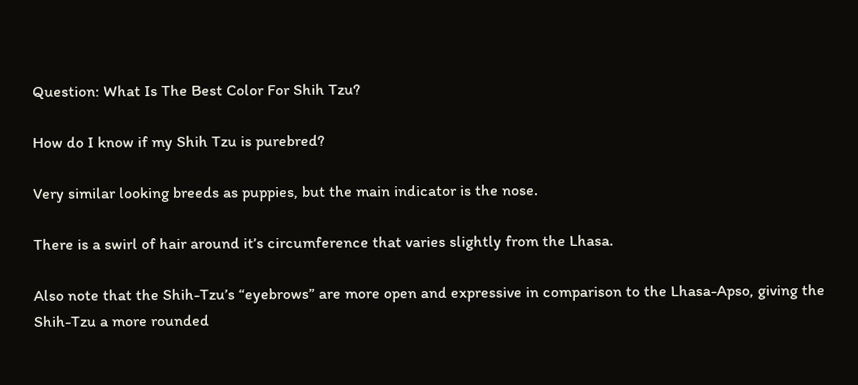Question: What Is The Best Color For Shih Tzu?

How do I know if my Shih Tzu is purebred?

Very similar looking breeds as puppies, but the main indicator is the nose.

There is a swirl of hair around it’s circumference that varies slightly from the Lhasa.

Also note that the Shih-Tzu’s “eyebrows” are more open and expressive in comparison to the Lhasa-Apso, giving the Shih-Tzu a more rounded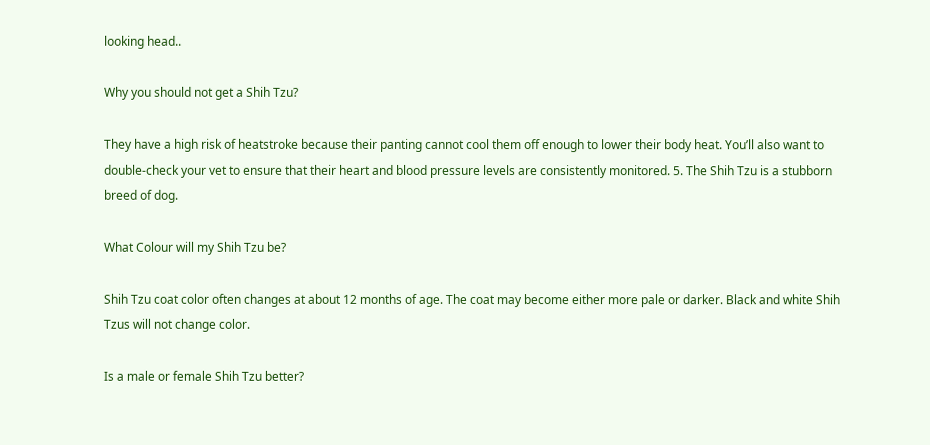looking head..

Why you should not get a Shih Tzu?

They have a high risk of heatstroke because their panting cannot cool them off enough to lower their body heat. You’ll also want to double-check your vet to ensure that their heart and blood pressure levels are consistently monitored. 5. The Shih Tzu is a stubborn breed of dog.

What Colour will my Shih Tzu be?

Shih Tzu coat color often changes at about 12 months of age. The coat may become either more pale or darker. Black and white Shih Tzus will not change color.

Is a male or female Shih Tzu better?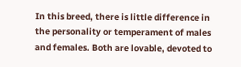In this breed, there is little difference in the personality or temperament of males and females. Both are lovable, devoted to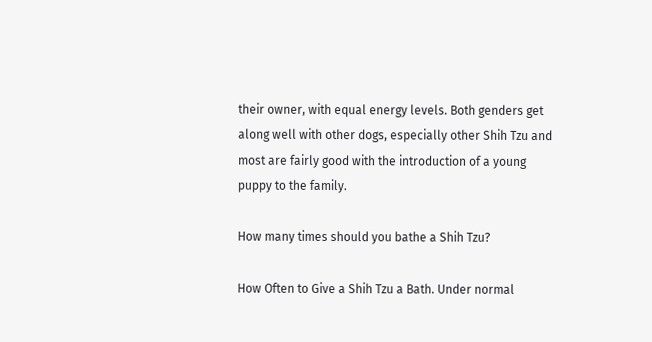their owner, with equal energy levels. Both genders get along well with other dogs, especially other Shih Tzu and most are fairly good with the introduction of a young puppy to the family.

How many times should you bathe a Shih Tzu?

How Often to Give a Shih Tzu a Bath. Under normal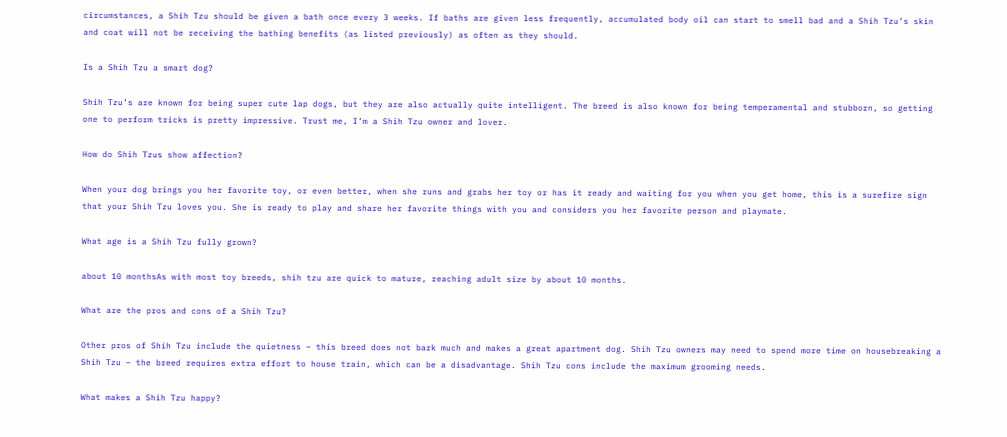circumstances, a Shih Tzu should be given a bath once every 3 weeks. If baths are given less frequently, accumulated body oil can start to smell bad and a Shih Tzu’s skin and coat will not be receiving the bathing benefits (as listed previously) as often as they should.

Is a Shih Tzu a smart dog?

Shih Tzu’s are known for being super cute lap dogs, but they are also actually quite intelligent. The breed is also known for being temperamental and stubborn, so getting one to perform tricks is pretty impressive. Trust me, I’m a Shih Tzu owner and lover.

How do Shih Tzus show affection?

When your dog brings you her favorite toy, or even better, when she runs and grabs her toy or has it ready and waiting for you when you get home, this is a surefire sign that your Shih Tzu loves you. She is ready to play and share her favorite things with you and considers you her favorite person and playmate.

What age is a Shih Tzu fully grown?

about 10 monthsAs with most toy breeds, shih tzu are quick to mature, reaching adult size by about 10 months.

What are the pros and cons of a Shih Tzu?

Other pros of Shih Tzu include the quietness – this breed does not bark much and makes a great apartment dog. Shih Tzu owners may need to spend more time on housebreaking a Shih Tzu – the breed requires extra effort to house train, which can be a disadvantage. Shih Tzu cons include the maximum grooming needs.

What makes a Shih Tzu happy?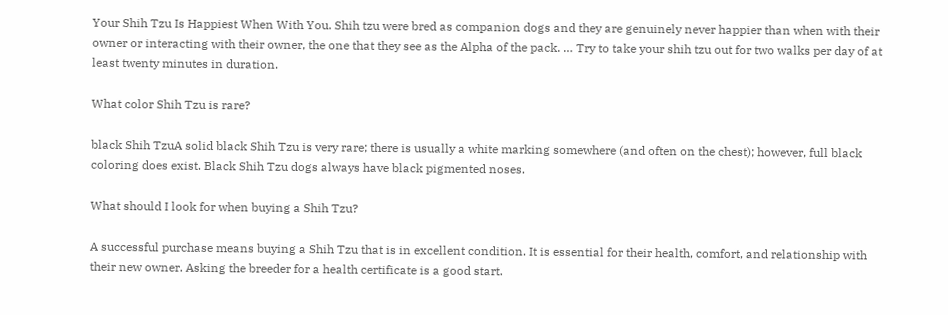Your Shih Tzu Is Happiest When With You. Shih tzu were bred as companion dogs and they are genuinely never happier than when with their owner or interacting with their owner, the one that they see as the Alpha of the pack. … Try to take your shih tzu out for two walks per day of at least twenty minutes in duration.

What color Shih Tzu is rare?

black Shih TzuA solid black Shih Tzu is very rare; there is usually a white marking somewhere (and often on the chest); however, full black coloring does exist. Black Shih Tzu dogs always have black pigmented noses.

What should I look for when buying a Shih Tzu?

A successful purchase means buying a Shih Tzu that is in excellent condition. It is essential for their health, comfort, and relationship with their new owner. Asking the breeder for a health certificate is a good start.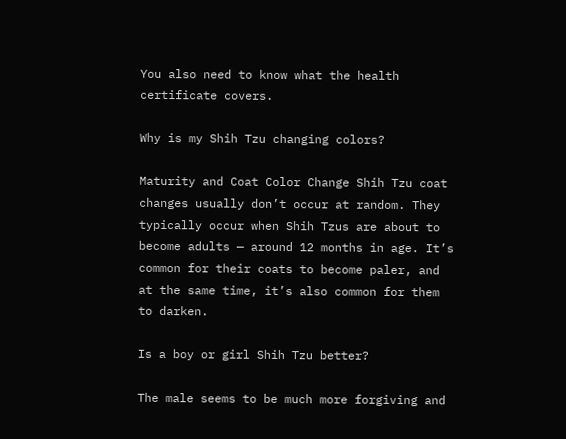You also need to know what the health certificate covers.

Why is my Shih Tzu changing colors?

Maturity and Coat Color Change Shih Tzu coat changes usually don’t occur at random. They typically occur when Shih Tzus are about to become adults — around 12 months in age. It’s common for their coats to become paler, and at the same time, it’s also common for them to darken.

Is a boy or girl Shih Tzu better?

The male seems to be much more forgiving and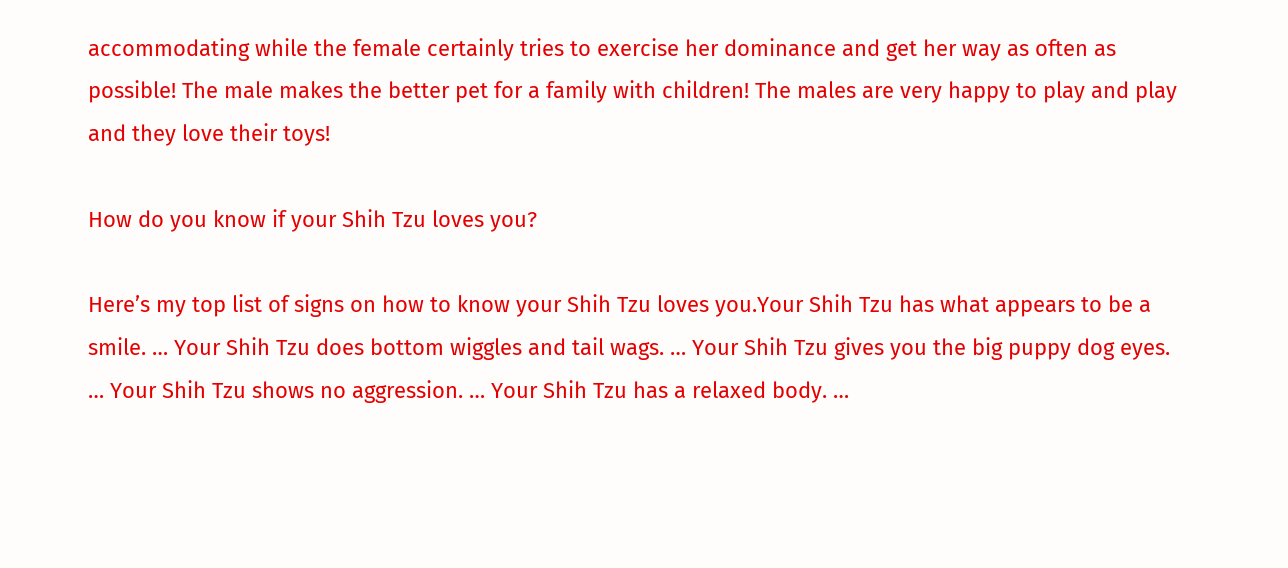accommodating while the female certainly tries to exercise her dominance and get her way as often as possible! The male makes the better pet for a family with children! The males are very happy to play and play and they love their toys!

How do you know if your Shih Tzu loves you?

Here’s my top list of signs on how to know your Shih Tzu loves you.Your Shih Tzu has what appears to be a smile. … Your Shih Tzu does bottom wiggles and tail wags. … Your Shih Tzu gives you the big puppy dog eyes. … Your Shih Tzu shows no aggression. … Your Shih Tzu has a relaxed body. …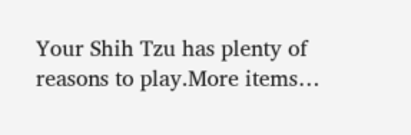Your Shih Tzu has plenty of reasons to play.More items…